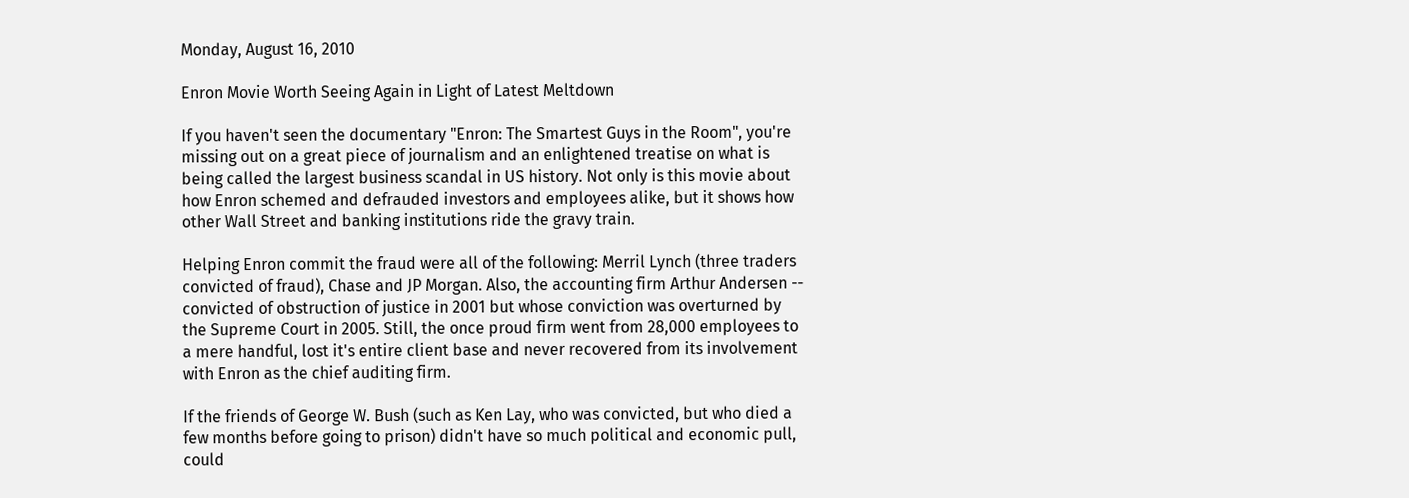Monday, August 16, 2010

Enron Movie Worth Seeing Again in Light of Latest Meltdown

If you haven't seen the documentary "Enron: The Smartest Guys in the Room", you're missing out on a great piece of journalism and an enlightened treatise on what is being called the largest business scandal in US history. Not only is this movie about how Enron schemed and defrauded investors and employees alike, but it shows how other Wall Street and banking institutions ride the gravy train.

Helping Enron commit the fraud were all of the following: Merril Lynch (three traders convicted of fraud), Chase and JP Morgan. Also, the accounting firm Arthur Andersen -- convicted of obstruction of justice in 2001 but whose conviction was overturned by the Supreme Court in 2005. Still, the once proud firm went from 28,000 employees to a mere handful, lost it's entire client base and never recovered from its involvement with Enron as the chief auditing firm.

If the friends of George W. Bush (such as Ken Lay, who was convicted, but who died a few months before going to prison) didn't have so much political and economic pull, could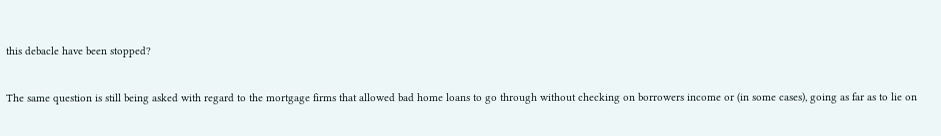this debacle have been stopped?

The same question is still being asked with regard to the mortgage firms that allowed bad home loans to go through without checking on borrowers income or (in some cases), going as far as to lie on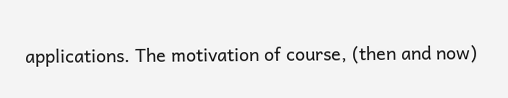applications. The motivation of course, (then and now)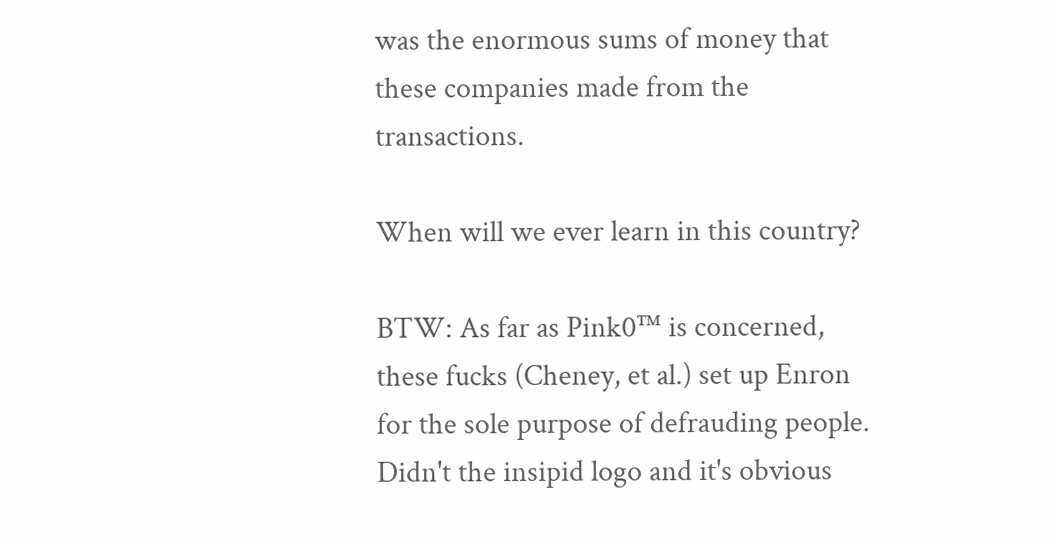was the enormous sums of money that these companies made from the transactions.

When will we ever learn in this country?

BTW: As far as Pink0™ is concerned, these fucks (Cheney, et al.) set up Enron for the sole purpose of defrauding people. Didn't the insipid logo and it's obvious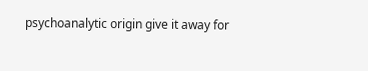psychoanalytic origin give it away for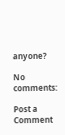anyone?

No comments:

Post a Comment